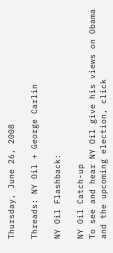Thursday, June 26, 2008

Threads: NY Oil + George Carlin

NY Oil Flashback:

NY Oil Catch-up
To see and hear NY Oil give his views on Obama and the upcoming election, click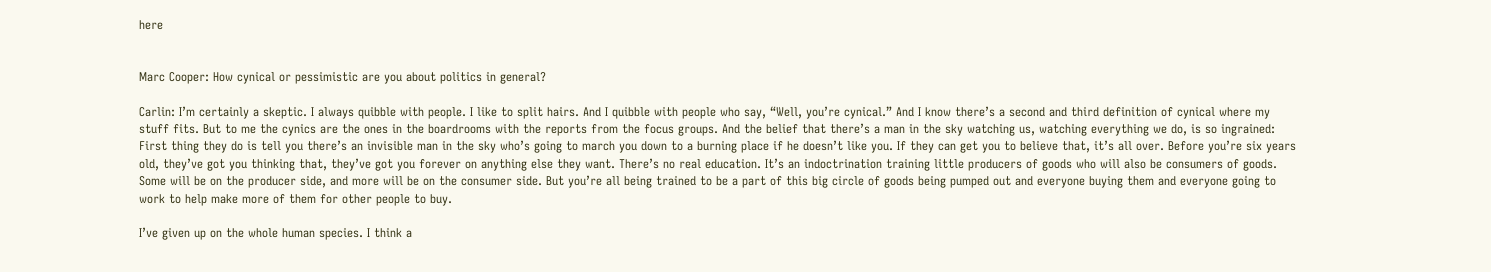here


Marc Cooper: How cynical or pessimistic are you about politics in general?

Carlin: I’m certainly a skeptic. I always quibble with people. I like to split hairs. And I quibble with people who say, “Well, you’re cynical.” And I know there’s a second and third definition of cynical where my stuff fits. But to me the cynics are the ones in the boardrooms with the reports from the focus groups. And the belief that there’s a man in the sky watching us, watching everything we do, is so ingrained: First thing they do is tell you there’s an invisible man in the sky who’s going to march you down to a burning place if he doesn’t like you. If they can get you to believe that, it’s all over. Before you’re six years old, they’ve got you thinking that, they’ve got you forever on anything else they want. There’s no real education. It’s an indoctrination training little producers of goods who will also be consumers of goods. Some will be on the producer side, and more will be on the consumer side. But you’re all being trained to be a part of this big circle of goods being pumped out and everyone buying them and everyone going to work to help make more of them for other people to buy.

I’ve given up on the whole human species. I think a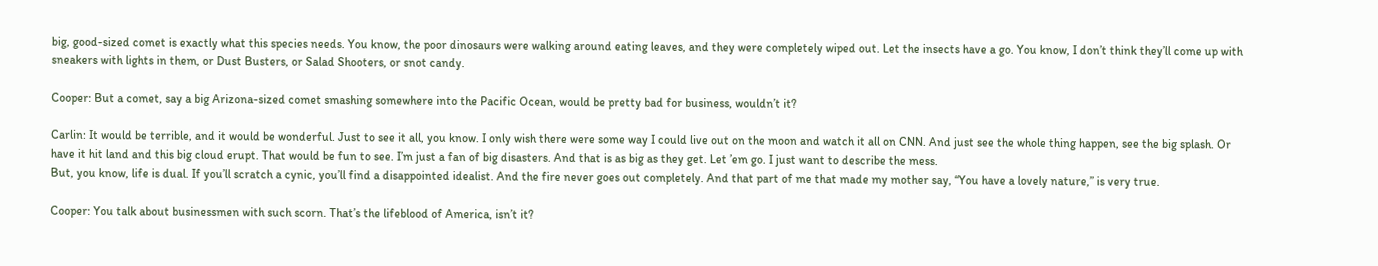big, good-sized comet is exactly what this species needs. You know, the poor dinosaurs were walking around eating leaves, and they were completely wiped out. Let the insects have a go. You know, I don’t think they’ll come up with sneakers with lights in them, or Dust Busters, or Salad Shooters, or snot candy.

Cooper: But a comet, say a big Arizona-sized comet smashing somewhere into the Pacific Ocean, would be pretty bad for business, wouldn’t it?

Carlin: It would be terrible, and it would be wonderful. Just to see it all, you know. I only wish there were some way I could live out on the moon and watch it all on CNN. And just see the whole thing happen, see the big splash. Or have it hit land and this big cloud erupt. That would be fun to see. I’m just a fan of big disasters. And that is as big as they get. Let ’em go. I just want to describe the mess.
But, you know, life is dual. If you’ll scratch a cynic, you’ll find a disappointed idealist. And the fire never goes out completely. And that part of me that made my mother say, “You have a lovely nature,” is very true.

Cooper: You talk about businessmen with such scorn. That’s the lifeblood of America, isn’t it?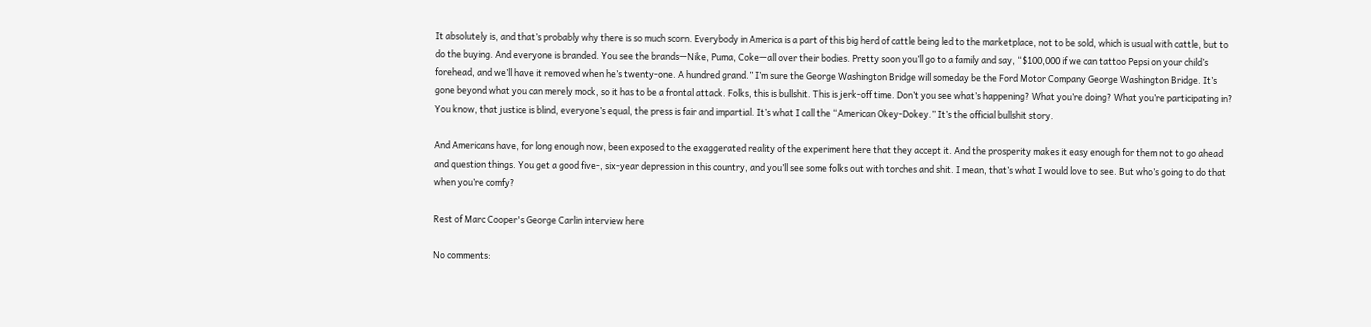It absolutely is, and that’s probably why there is so much scorn. Everybody in America is a part of this big herd of cattle being led to the marketplace, not to be sold, which is usual with cattle, but to do the buying. And everyone is branded. You see the brands—Nike, Puma, Coke—all over their bodies. Pretty soon you’ll go to a family and say, “$100,000 if we can tattoo Pepsi on your child’s forehead, and we’ll have it removed when he’s twenty-one. A hundred grand.” I’m sure the George Washington Bridge will someday be the Ford Motor Company George Washington Bridge. It’s gone beyond what you can merely mock, so it has to be a frontal attack. Folks, this is bullshit. This is jerk-off time. Don’t you see what’s happening? What you’re doing? What you’re participating in? You know, that justice is blind, everyone’s equal, the press is fair and impartial. It’s what I call the “American Okey-Dokey.” It’s the official bullshit story.

And Americans have, for long enough now, been exposed to the exaggerated reality of the experiment here that they accept it. And the prosperity makes it easy enough for them not to go ahead and question things. You get a good five-, six-year depression in this country, and you’ll see some folks out with torches and shit. I mean, that’s what I would love to see. But who’s going to do that when you’re comfy?

Rest of Marc Cooper's George Carlin interview here

No comments: